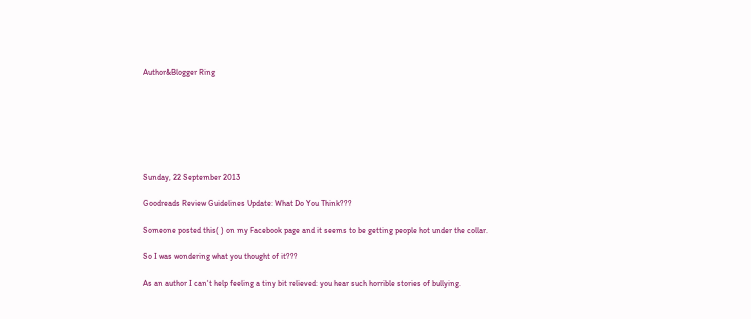Author&Blogger Ring







Sunday, 22 September 2013

Goodreads Review Guidelines Update: What Do You Think???

Someone posted this( ) on my Facebook page and it seems to be getting people hot under the collar.

So I was wondering what you thought of it???

As an author I can't help feeling a tiny bit relieved: you hear such horrible stories of bullying.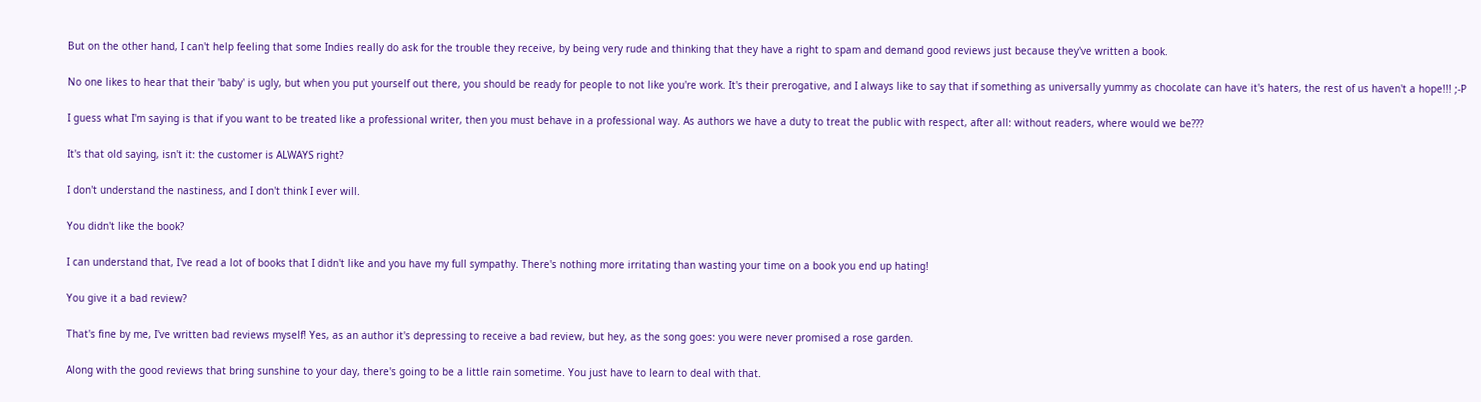But on the other hand, I can't help feeling that some Indies really do ask for the trouble they receive, by being very rude and thinking that they have a right to spam and demand good reviews just because they've written a book.

No one likes to hear that their 'baby' is ugly, but when you put yourself out there, you should be ready for people to not like you're work. It's their prerogative, and I always like to say that if something as universally yummy as chocolate can have it's haters, the rest of us haven't a hope!!! ;-P

I guess what I'm saying is that if you want to be treated like a professional writer, then you must behave in a professional way. As authors we have a duty to treat the public with respect, after all: without readers, where would we be???

It's that old saying, isn't it: the customer is ALWAYS right?

I don't understand the nastiness, and I don't think I ever will.

You didn't like the book?

I can understand that, I've read a lot of books that I didn't like and you have my full sympathy. There's nothing more irritating than wasting your time on a book you end up hating!

You give it a bad review?

That's fine by me, I've written bad reviews myself! Yes, as an author it's depressing to receive a bad review, but hey, as the song goes: you were never promised a rose garden.

Along with the good reviews that bring sunshine to your day, there's going to be a little rain sometime. You just have to learn to deal with that.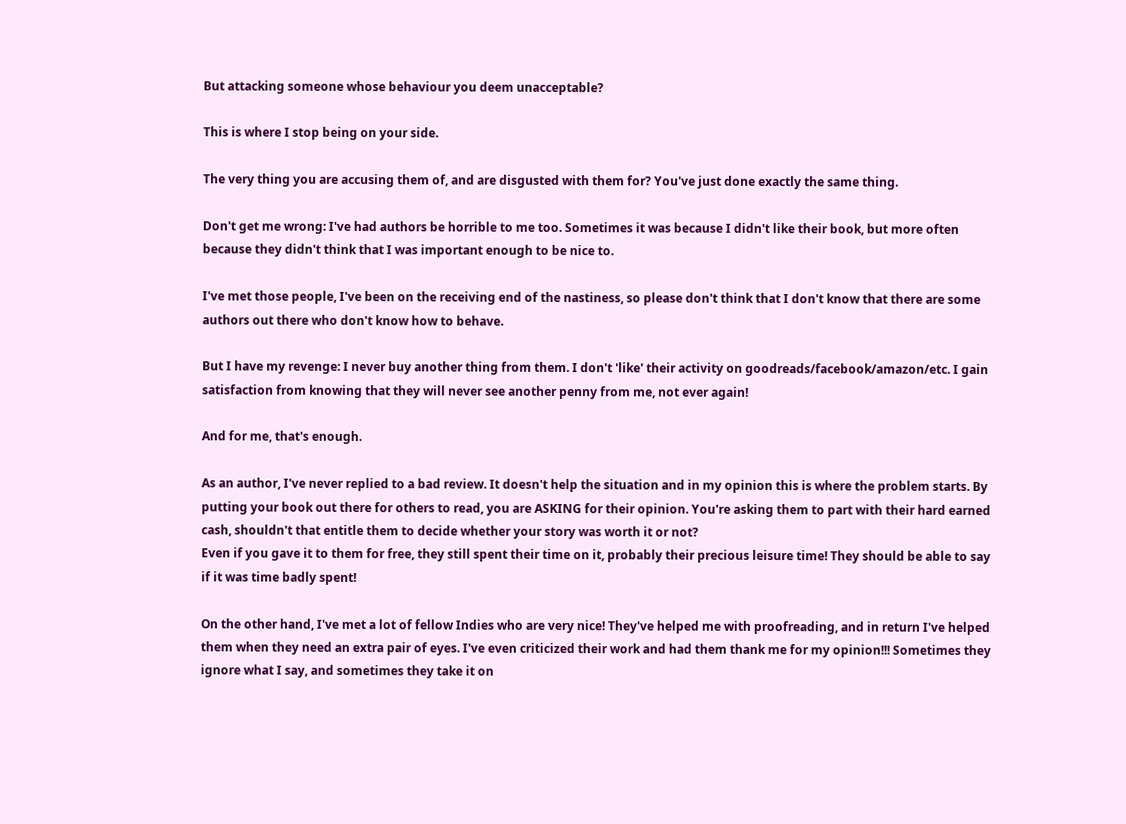But attacking someone whose behaviour you deem unacceptable?

This is where I stop being on your side.

The very thing you are accusing them of, and are disgusted with them for? You've just done exactly the same thing.

Don't get me wrong: I've had authors be horrible to me too. Sometimes it was because I didn't like their book, but more often because they didn't think that I was important enough to be nice to.

I've met those people, I've been on the receiving end of the nastiness, so please don't think that I don't know that there are some authors out there who don't know how to behave.

But I have my revenge: I never buy another thing from them. I don't 'like' their activity on goodreads/facebook/amazon/etc. I gain satisfaction from knowing that they will never see another penny from me, not ever again!

And for me, that's enough.

As an author, I've never replied to a bad review. It doesn't help the situation and in my opinion this is where the problem starts. By putting your book out there for others to read, you are ASKING for their opinion. You're asking them to part with their hard earned cash, shouldn't that entitle them to decide whether your story was worth it or not?
Even if you gave it to them for free, they still spent their time on it, probably their precious leisure time! They should be able to say if it was time badly spent!

On the other hand, I've met a lot of fellow Indies who are very nice! They've helped me with proofreading, and in return I've helped them when they need an extra pair of eyes. I've even criticized their work and had them thank me for my opinion!!! Sometimes they ignore what I say, and sometimes they take it on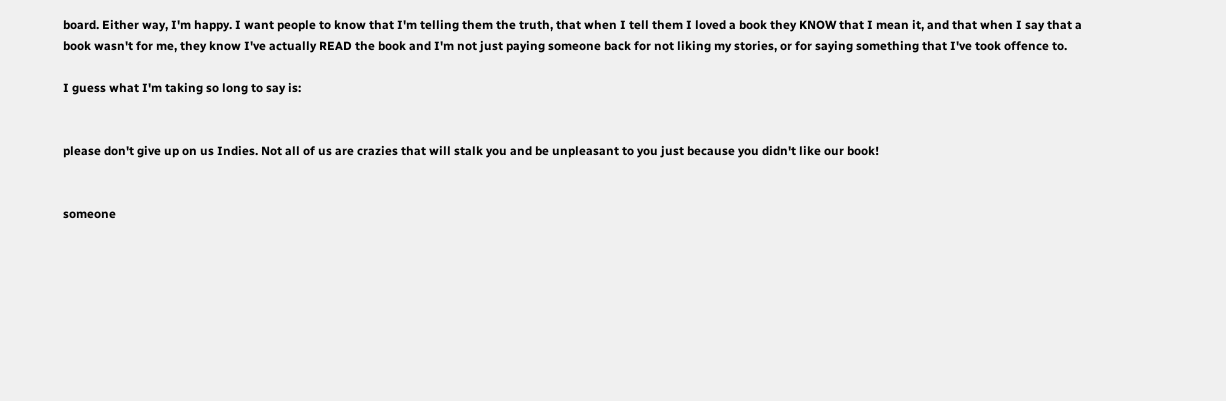board. Either way, I'm happy. I want people to know that I'm telling them the truth, that when I tell them I loved a book they KNOW that I mean it, and that when I say that a book wasn't for me, they know I've actually READ the book and I'm not just paying someone back for not liking my stories, or for saying something that I've took offence to.

I guess what I'm taking so long to say is:


please don't give up on us Indies. Not all of us are crazies that will stalk you and be unpleasant to you just because you didn't like our book!


someone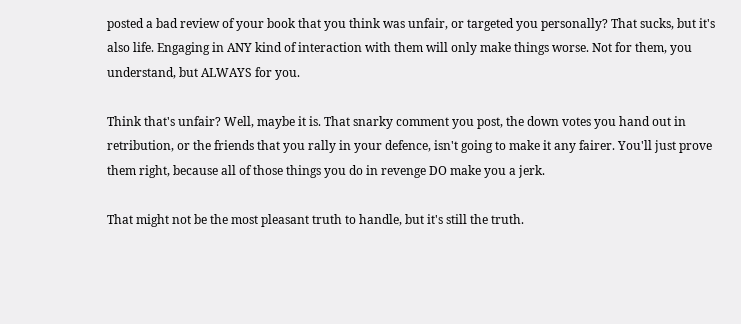posted a bad review of your book that you think was unfair, or targeted you personally? That sucks, but it's also life. Engaging in ANY kind of interaction with them will only make things worse. Not for them, you understand, but ALWAYS for you.

Think that's unfair? Well, maybe it is. That snarky comment you post, the down votes you hand out in retribution, or the friends that you rally in your defence, isn't going to make it any fairer. You'll just prove them right, because all of those things you do in revenge DO make you a jerk.

That might not be the most pleasant truth to handle, but it's still the truth.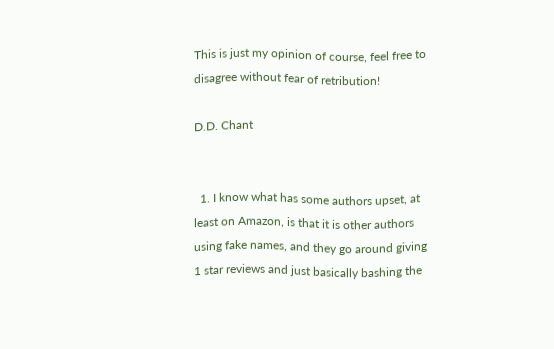This is just my opinion of course, feel free to disagree without fear of retribution!

D.D. Chant


  1. I know what has some authors upset, at least on Amazon, is that it is other authors using fake names, and they go around giving 1 star reviews and just basically bashing the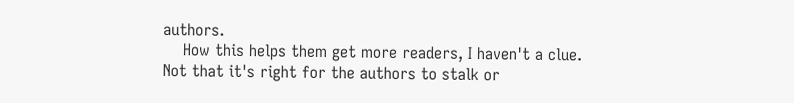authors.
    How this helps them get more readers, I haven't a clue. Not that it's right for the authors to stalk or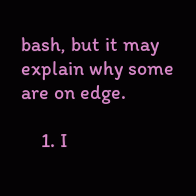bash, but it may explain why some are on edge.

    1. I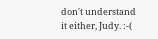don't understand it either, Judy. :-(